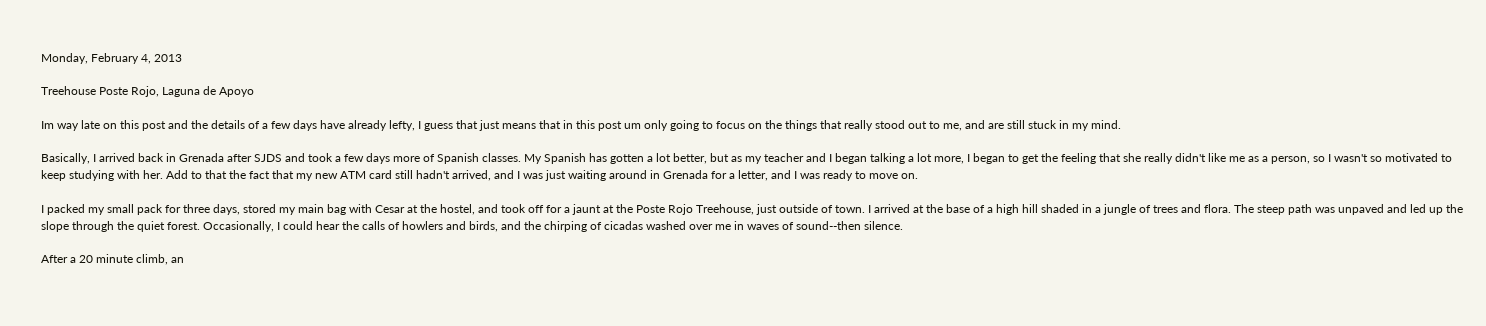Monday, February 4, 2013

Treehouse Poste Rojo, Laguna de Apoyo

Im way late on this post and the details of a few days have already lefty, I guess that just means that in this post um only going to focus on the things that really stood out to me, and are still stuck in my mind.

Basically, I arrived back in Grenada after SJDS and took a few days more of Spanish classes. My Spanish has gotten a lot better, but as my teacher and I began talking a lot more, I began to get the feeling that she really didn't like me as a person, so I wasn't so motivated to keep studying with her. Add to that the fact that my new ATM card still hadn't arrived, and I was just waiting around in Grenada for a letter, and I was ready to move on.

I packed my small pack for three days, stored my main bag with Cesar at the hostel, and took off for a jaunt at the Poste Rojo Treehouse, just outside of town. I arrived at the base of a high hill shaded in a jungle of trees and flora. The steep path was unpaved and led up the slope through the quiet forest. Occasionally, I could hear the calls of howlers and birds, and the chirping of cicadas washed over me in waves of sound--then silence.

After a 20 minute climb, an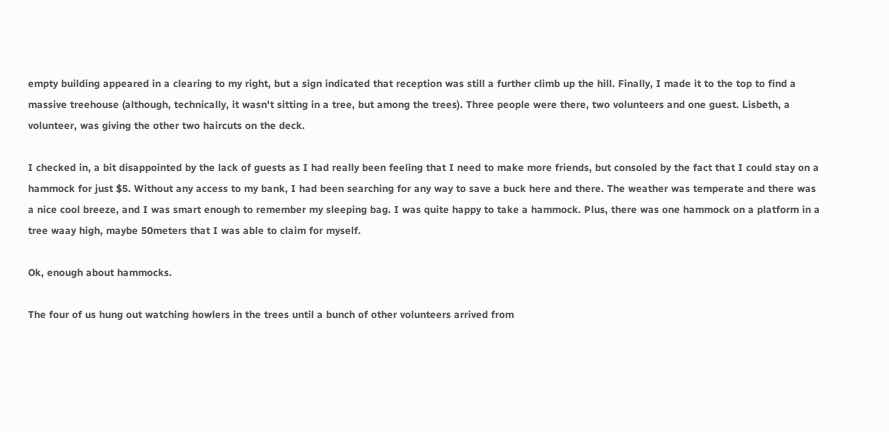empty building appeared in a clearing to my right, but a sign indicated that reception was still a further climb up the hill. Finally, I made it to the top to find a massive treehouse (although, technically, it wasn't sitting in a tree, but among the trees). Three people were there, two volunteers and one guest. Lisbeth, a volunteer, was giving the other two haircuts on the deck.

I checked in, a bit disappointed by the lack of guests as I had really been feeling that I need to make more friends, but consoled by the fact that I could stay on a hammock for just $5. Without any access to my bank, I had been searching for any way to save a buck here and there. The weather was temperate and there was a nice cool breeze, and I was smart enough to remember my sleeping bag. I was quite happy to take a hammock. Plus, there was one hammock on a platform in a tree waay high, maybe 50meters that I was able to claim for myself.

Ok, enough about hammocks.

The four of us hung out watching howlers in the trees until a bunch of other volunteers arrived from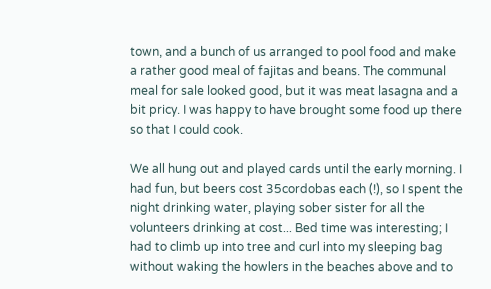town, and a bunch of us arranged to pool food and make a rather good meal of fajitas and beans. The communal meal for sale looked good, but it was meat lasagna and a bit pricy. I was happy to have brought some food up there so that I could cook.

We all hung out and played cards until the early morning. I had fun, but beers cost 35cordobas each (!), so I spent the night drinking water, playing sober sister for all the volunteers drinking at cost... Bed time was interesting; I had to climb up into tree and curl into my sleeping bag without waking the howlers in the beaches above and to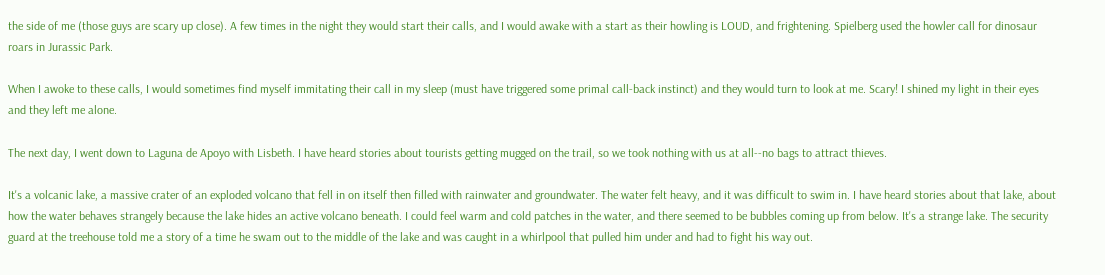the side of me (those guys are scary up close). A few times in the night they would start their calls, and I would awake with a start as their howling is LOUD, and frightening. Spielberg used the howler call for dinosaur roars in Jurassic Park.

When I awoke to these calls, I would sometimes find myself immitating their call in my sleep (must have triggered some primal call-back instinct) and they would turn to look at me. Scary! I shined my light in their eyes and they left me alone.

The next day, I went down to Laguna de Apoyo with Lisbeth. I have heard stories about tourists getting mugged on the trail, so we took nothing with us at all--no bags to attract thieves.

It's a volcanic lake, a massive crater of an exploded volcano that fell in on itself then filled with rainwater and groundwater. The water felt heavy, and it was difficult to swim in. I have heard stories about that lake, about how the water behaves strangely because the lake hides an active volcano beneath. I could feel warm and cold patches in the water, and there seemed to be bubbles coming up from below. It's a strange lake. The security guard at the treehouse told me a story of a time he swam out to the middle of the lake and was caught in a whirlpool that pulled him under and had to fight his way out.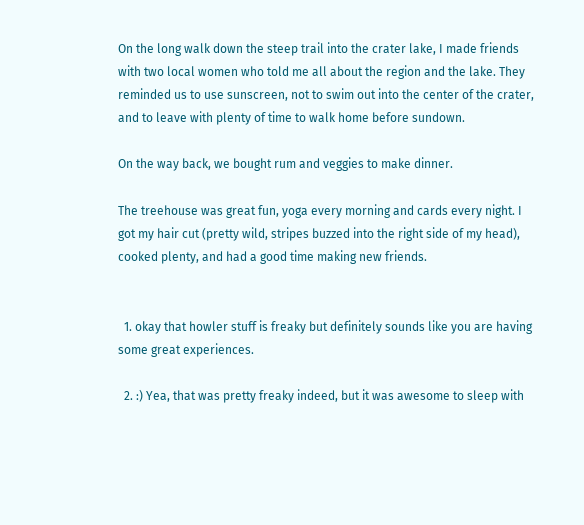On the long walk down the steep trail into the crater lake, I made friends with two local women who told me all about the region and the lake. They reminded us to use sunscreen, not to swim out into the center of the crater, and to leave with plenty of time to walk home before sundown.

On the way back, we bought rum and veggies to make dinner.

The treehouse was great fun, yoga every morning and cards every night. I got my hair cut (pretty wild, stripes buzzed into the right side of my head), cooked plenty, and had a good time making new friends.


  1. okay that howler stuff is freaky but definitely sounds like you are having some great experiences.

  2. :) Yea, that was pretty freaky indeed, but it was awesome to sleep with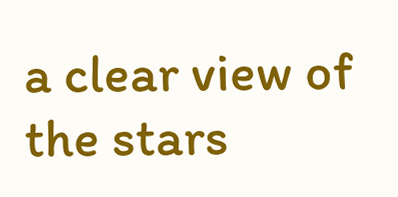a clear view of the stars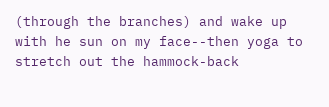(through the branches) and wake up with he sun on my face--then yoga to stretch out the hammock-back